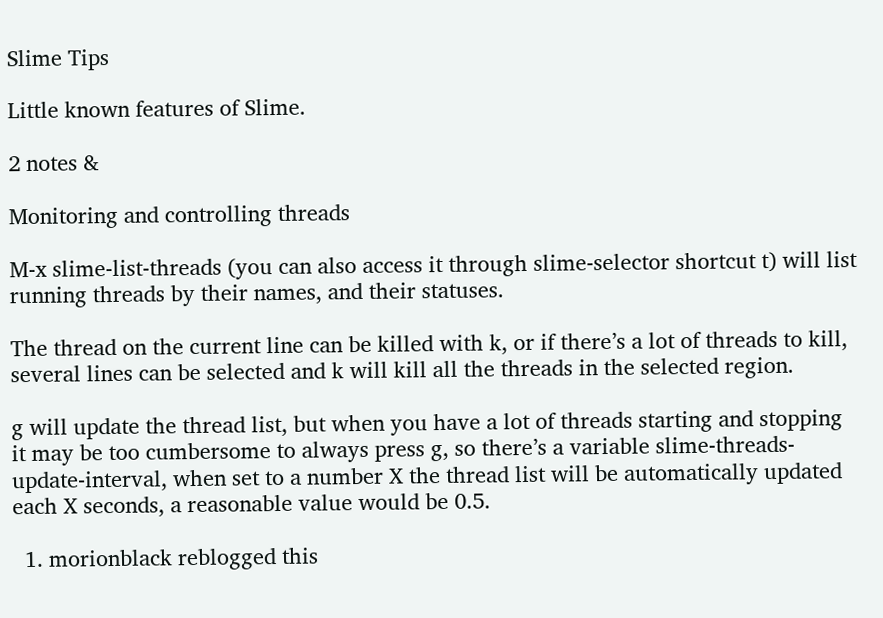Slime Tips

Little known features of Slime.

2 notes &

Monitoring and controlling threads

M-x slime-list-threads (you can also access it through slime-selector shortcut t) will list running threads by their names, and their statuses.

The thread on the current line can be killed with k, or if there’s a lot of threads to kill, several lines can be selected and k will kill all the threads in the selected region.

g will update the thread list, but when you have a lot of threads starting and stopping it may be too cumbersome to always press g, so there’s a variable slime-threads-update-interval, when set to a number X the thread list will be automatically updated each X seconds, a reasonable value would be 0.5.

  1. morionblack reblogged this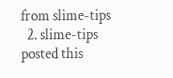from slime-tips
  2. slime-tips posted this